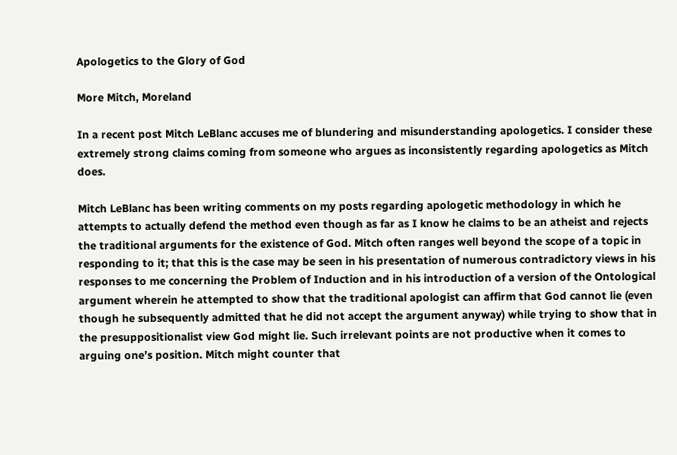Apologetics to the Glory of God

More Mitch, Moreland

In a recent post Mitch LeBlanc accuses me of blundering and misunderstanding apologetics. I consider these extremely strong claims coming from someone who argues as inconsistently regarding apologetics as Mitch does.

Mitch LeBlanc has been writing comments on my posts regarding apologetic methodology in which he attempts to actually defend the method even though as far as I know he claims to be an atheist and rejects the traditional arguments for the existence of God. Mitch often ranges well beyond the scope of a topic in responding to it; that this is the case may be seen in his presentation of numerous contradictory views in his responses to me concerning the Problem of Induction and in his introduction of a version of the Ontological argument wherein he attempted to show that the traditional apologist can affirm that God cannot lie (even though he subsequently admitted that he did not accept the argument anyway) while trying to show that in the presuppositionalist view God might lie. Such irrelevant points are not productive when it comes to arguing one’s position. Mitch might counter that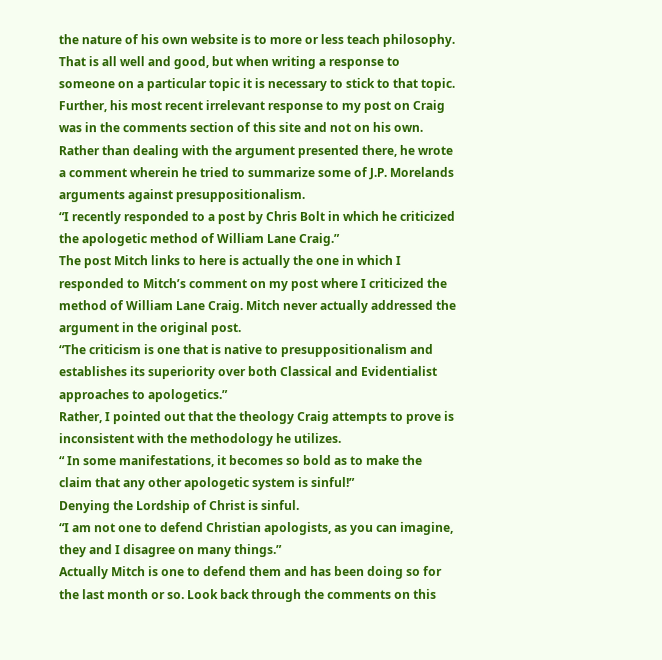the nature of his own website is to more or less teach philosophy. That is all well and good, but when writing a response to someone on a particular topic it is necessary to stick to that topic. Further, his most recent irrelevant response to my post on Craig was in the comments section of this site and not on his own. Rather than dealing with the argument presented there, he wrote a comment wherein he tried to summarize some of J.P. Morelands arguments against presuppositionalism.
“I recently responded to a post by Chris Bolt in which he criticized the apologetic method of William Lane Craig.”
The post Mitch links to here is actually the one in which I responded to Mitch’s comment on my post where I criticized the method of William Lane Craig. Mitch never actually addressed the argument in the original post.
“The criticism is one that is native to presuppositionalism and establishes its superiority over both Classical and Evidentialist approaches to apologetics.”
Rather, I pointed out that the theology Craig attempts to prove is inconsistent with the methodology he utilizes.
“ In some manifestations, it becomes so bold as to make the claim that any other apologetic system is sinful!”
Denying the Lordship of Christ is sinful.
“I am not one to defend Christian apologists, as you can imagine, they and I disagree on many things.”
Actually Mitch is one to defend them and has been doing so for the last month or so. Look back through the comments on this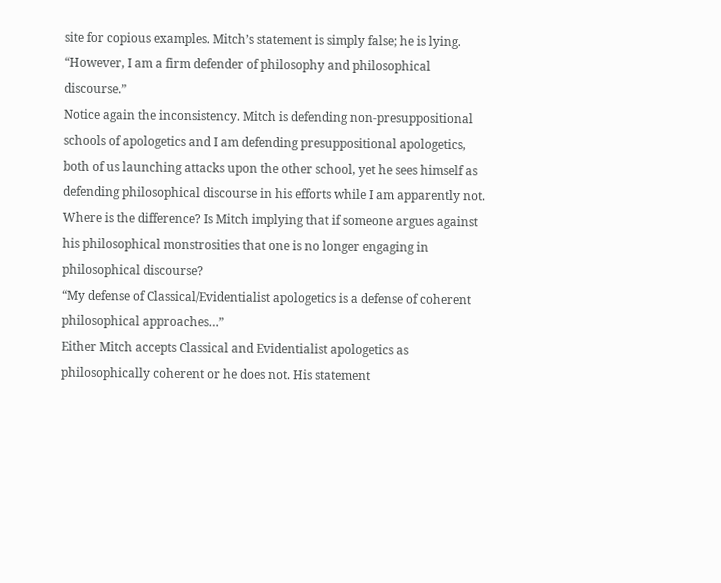site for copious examples. Mitch’s statement is simply false; he is lying.
“However, I am a firm defender of philosophy and philosophical discourse.”
Notice again the inconsistency. Mitch is defending non-presuppositional schools of apologetics and I am defending presuppositional apologetics, both of us launching attacks upon the other school, yet he sees himself as defending philosophical discourse in his efforts while I am apparently not. Where is the difference? Is Mitch implying that if someone argues against his philosophical monstrosities that one is no longer engaging in philosophical discourse?
“My defense of Classical/Evidentialist apologetics is a defense of coherent philosophical approaches…”
Either Mitch accepts Classical and Evidentialist apologetics as philosophically coherent or he does not. His statement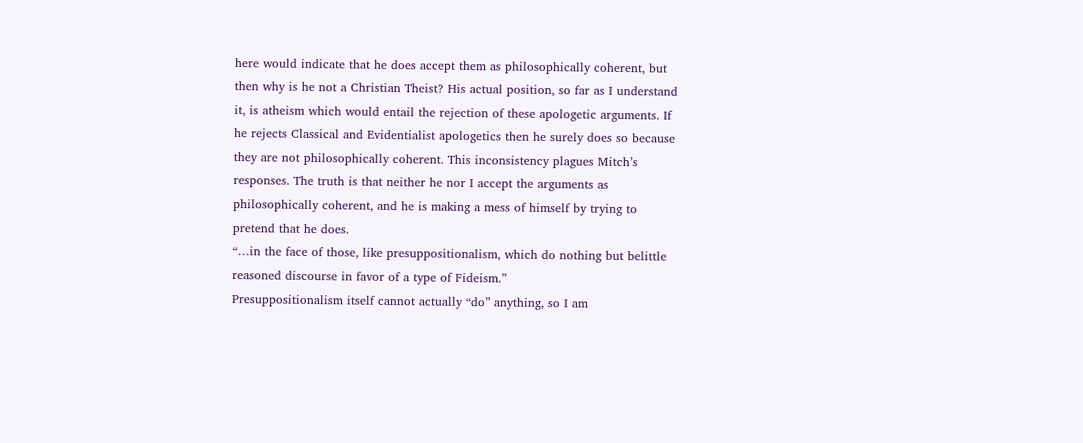here would indicate that he does accept them as philosophically coherent, but then why is he not a Christian Theist? His actual position, so far as I understand it, is atheism which would entail the rejection of these apologetic arguments. If he rejects Classical and Evidentialist apologetics then he surely does so because they are not philosophically coherent. This inconsistency plagues Mitch’s responses. The truth is that neither he nor I accept the arguments as philosophically coherent, and he is making a mess of himself by trying to pretend that he does.
“…in the face of those, like presuppositionalism, which do nothing but belittle reasoned discourse in favor of a type of Fideism.”
Presuppositionalism itself cannot actually “do” anything, so I am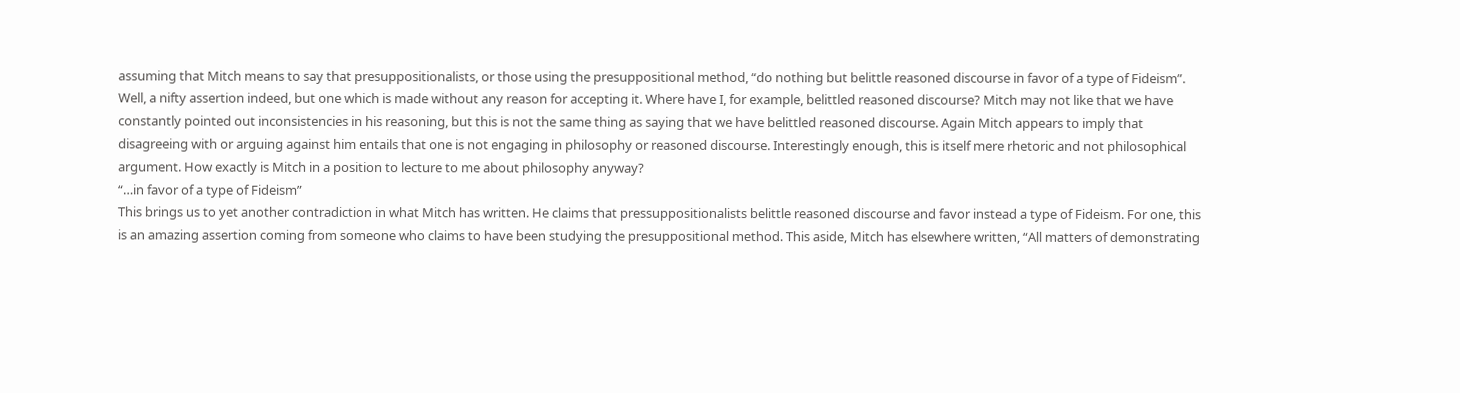assuming that Mitch means to say that presuppositionalists, or those using the presuppositional method, “do nothing but belittle reasoned discourse in favor of a type of Fideism”. Well, a nifty assertion indeed, but one which is made without any reason for accepting it. Where have I, for example, belittled reasoned discourse? Mitch may not like that we have constantly pointed out inconsistencies in his reasoning, but this is not the same thing as saying that we have belittled reasoned discourse. Again Mitch appears to imply that disagreeing with or arguing against him entails that one is not engaging in philosophy or reasoned discourse. Interestingly enough, this is itself mere rhetoric and not philosophical argument. How exactly is Mitch in a position to lecture to me about philosophy anyway?
“…in favor of a type of Fideism”
This brings us to yet another contradiction in what Mitch has written. He claims that pressuppositionalists belittle reasoned discourse and favor instead a type of Fideism. For one, this is an amazing assertion coming from someone who claims to have been studying the presuppositional method. This aside, Mitch has elsewhere written, “All matters of demonstrating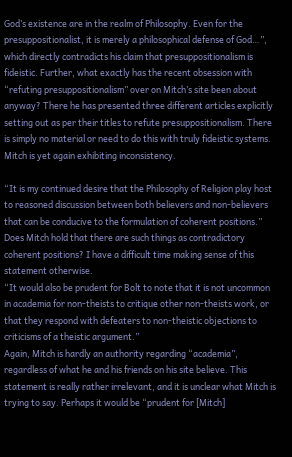God’s existence are in the realm of Philosophy. Even for the presuppositionalist, it is merely a philosophical defense of God…”, which directly contradicts his claim that presuppositionalism is fideistic. Further, what exactly has the recent obsession with “refuting presuppositionalism” over on Mitch’s site been about anyway? There he has presented three different articles explicitly setting out as per their titles to refute presuppositionalism. There is simply no material or need to do this with truly fideistic systems. Mitch is yet again exhibiting inconsistency.

“It is my continued desire that the Philosophy of Religion play host to reasoned discussion between both believers and non-believers that can be conducive to the formulation of coherent positions.”
Does Mitch hold that there are such things as contradictory coherent positions? I have a difficult time making sense of this statement otherwise.
“It would also be prudent for Bolt to note that it is not uncommon in academia for non-theists to critique other non-theists work, or that they respond with defeaters to non-theistic objections to criticisms of a theistic argument.”
Again, Mitch is hardly an authority regarding “academia”, regardless of what he and his friends on his site believe. This statement is really rather irrelevant, and it is unclear what Mitch is trying to say. Perhaps it would be “prudent for [Mitch]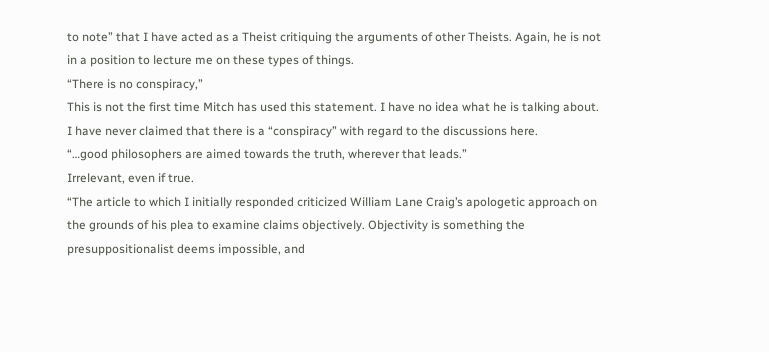to note” that I have acted as a Theist critiquing the arguments of other Theists. Again, he is not in a position to lecture me on these types of things.
“There is no conspiracy,”
This is not the first time Mitch has used this statement. I have no idea what he is talking about. I have never claimed that there is a “conspiracy” with regard to the discussions here.
“…good philosophers are aimed towards the truth, wherever that leads.”
Irrelevant, even if true.
“The article to which I initially responded criticized William Lane Craig’s apologetic approach on the grounds of his plea to examine claims objectively. Objectivity is something the presuppositionalist deems impossible, and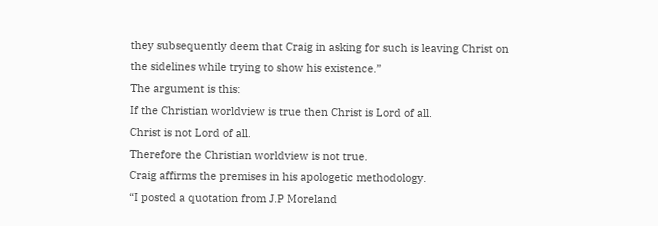they subsequently deem that Craig in asking for such is leaving Christ on the sidelines while trying to show his existence.”
The argument is this:
If the Christian worldview is true then Christ is Lord of all.
Christ is not Lord of all.
Therefore the Christian worldview is not true.
Craig affirms the premises in his apologetic methodology.
“I posted a quotation from J.P Moreland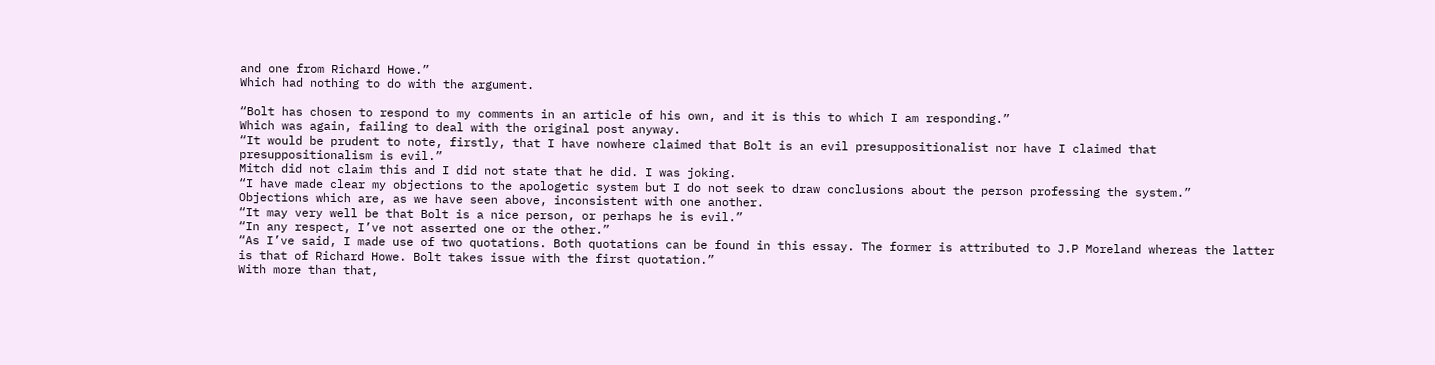and one from Richard Howe.”
Which had nothing to do with the argument.

“Bolt has chosen to respond to my comments in an article of his own, and it is this to which I am responding.”
Which was again, failing to deal with the original post anyway.
“It would be prudent to note, firstly, that I have nowhere claimed that Bolt is an evil presuppositionalist nor have I claimed that presuppositionalism is evil.”
Mitch did not claim this and I did not state that he did. I was joking.
“I have made clear my objections to the apologetic system but I do not seek to draw conclusions about the person professing the system.”
Objections which are, as we have seen above, inconsistent with one another.
“It may very well be that Bolt is a nice person, or perhaps he is evil.”
“In any respect, I’ve not asserted one or the other.”
“As I’ve said, I made use of two quotations. Both quotations can be found in this essay. The former is attributed to J.P Moreland whereas the latter is that of Richard Howe. Bolt takes issue with the first quotation.”
With more than that,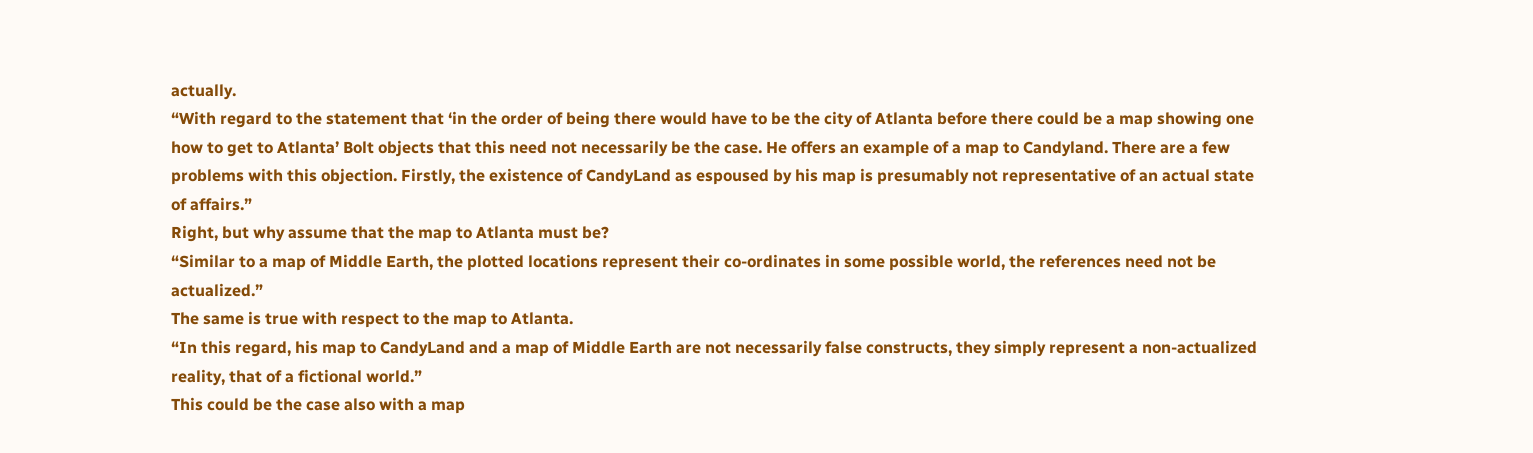actually.
“With regard to the statement that ‘in the order of being there would have to be the city of Atlanta before there could be a map showing one how to get to Atlanta’ Bolt objects that this need not necessarily be the case. He offers an example of a map to Candyland. There are a few problems with this objection. Firstly, the existence of CandyLand as espoused by his map is presumably not representative of an actual state of affairs.”
Right, but why assume that the map to Atlanta must be?
“Similar to a map of Middle Earth, the plotted locations represent their co-ordinates in some possible world, the references need not be actualized.”
The same is true with respect to the map to Atlanta.
“In this regard, his map to CandyLand and a map of Middle Earth are not necessarily false constructs, they simply represent a non-actualized reality, that of a fictional world.”
This could be the case also with a map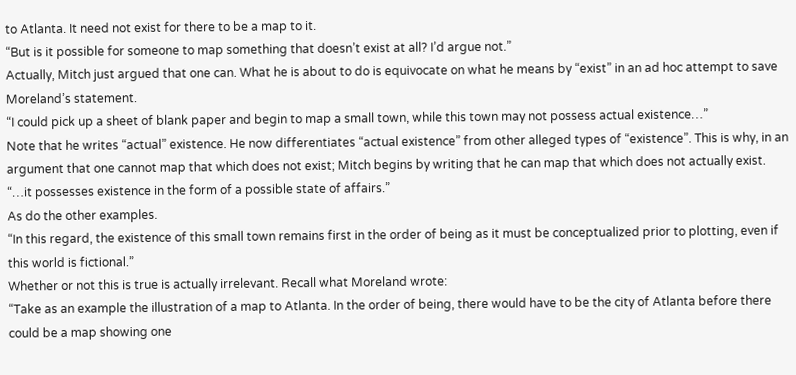to Atlanta. It need not exist for there to be a map to it.
“But is it possible for someone to map something that doesn’t exist at all? I’d argue not.”
Actually, Mitch just argued that one can. What he is about to do is equivocate on what he means by “exist” in an ad hoc attempt to save Moreland’s statement.
“I could pick up a sheet of blank paper and begin to map a small town, while this town may not possess actual existence…”
Note that he writes “actual” existence. He now differentiates “actual existence” from other alleged types of “existence”. This is why, in an argument that one cannot map that which does not exist; Mitch begins by writing that he can map that which does not actually exist.
“…it possesses existence in the form of a possible state of affairs.”
As do the other examples.
“In this regard, the existence of this small town remains first in the order of being as it must be conceptualized prior to plotting, even if this world is fictional.”
Whether or not this is true is actually irrelevant. Recall what Moreland wrote:
“Take as an example the illustration of a map to Atlanta. In the order of being, there would have to be the city of Atlanta before there could be a map showing one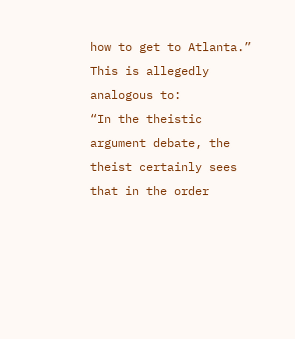how to get to Atlanta.”
This is allegedly analogous to:
“In the theistic argument debate, the theist certainly sees that in the order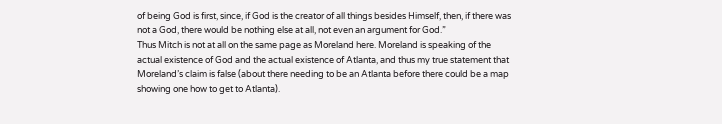of being God is first, since, if God is the creator of all things besides Himself, then, if there was not a God, there would be nothing else at all, not even an argument for God.”
Thus Mitch is not at all on the same page as Moreland here. Moreland is speaking of the actual existence of God and the actual existence of Atlanta, and thus my true statement that Moreland’s claim is false (about there needing to be an Atlanta before there could be a map showing one how to get to Atlanta).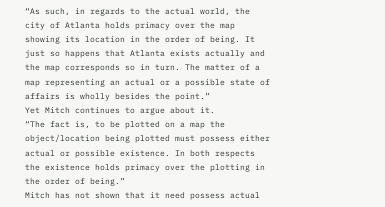“As such, in regards to the actual world, the city of Atlanta holds primacy over the map showing its location in the order of being. It just so happens that Atlanta exists actually and the map corresponds so in turn. The matter of a map representing an actual or a possible state of affairs is wholly besides the point.”
Yet Mitch continues to argue about it.
“The fact is, to be plotted on a map the object/location being plotted must possess either actual or possible existence. In both respects the existence holds primacy over the plotting in the order of being.”
Mitch has not shown that it need possess actual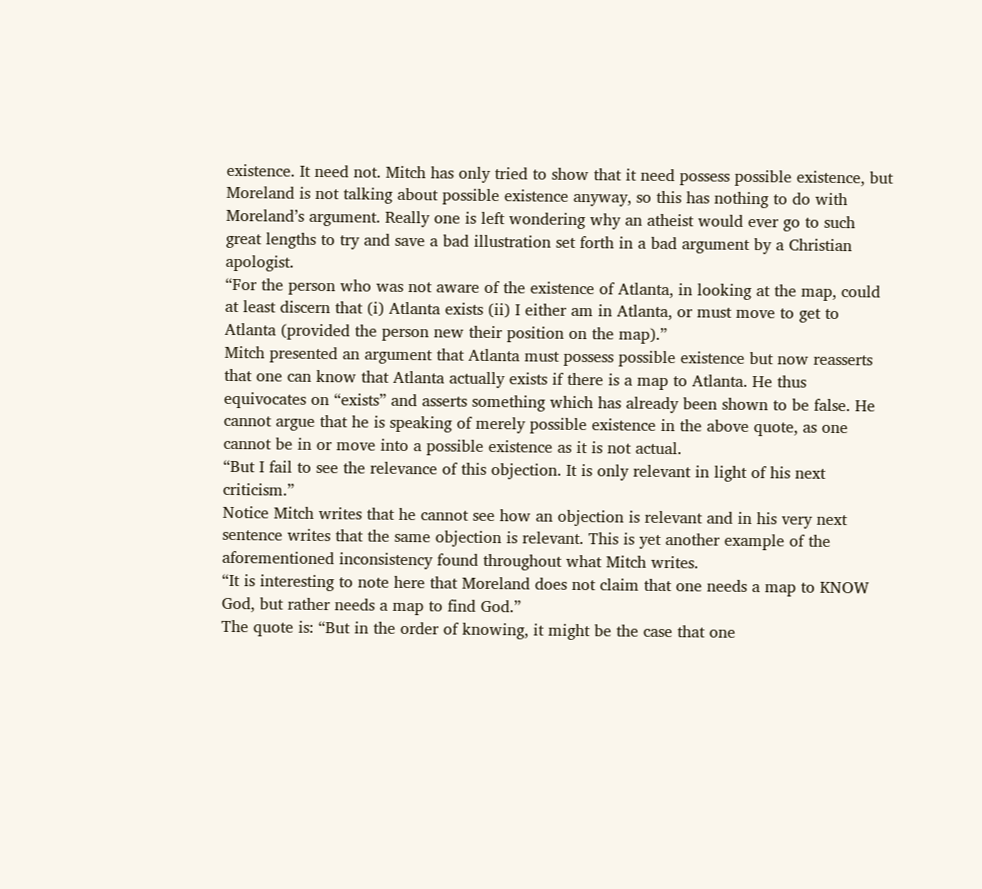existence. It need not. Mitch has only tried to show that it need possess possible existence, but Moreland is not talking about possible existence anyway, so this has nothing to do with Moreland’s argument. Really one is left wondering why an atheist would ever go to such great lengths to try and save a bad illustration set forth in a bad argument by a Christian apologist.
“For the person who was not aware of the existence of Atlanta, in looking at the map, could at least discern that (i) Atlanta exists (ii) I either am in Atlanta, or must move to get to Atlanta (provided the person new their position on the map).”
Mitch presented an argument that Atlanta must possess possible existence but now reasserts that one can know that Atlanta actually exists if there is a map to Atlanta. He thus equivocates on “exists” and asserts something which has already been shown to be false. He cannot argue that he is speaking of merely possible existence in the above quote, as one cannot be in or move into a possible existence as it is not actual.
“But I fail to see the relevance of this objection. It is only relevant in light of his next criticism.”
Notice Mitch writes that he cannot see how an objection is relevant and in his very next sentence writes that the same objection is relevant. This is yet another example of the aforementioned inconsistency found throughout what Mitch writes.
“It is interesting to note here that Moreland does not claim that one needs a map to KNOW God, but rather needs a map to find God.”
The quote is: “But in the order of knowing, it might be the case that one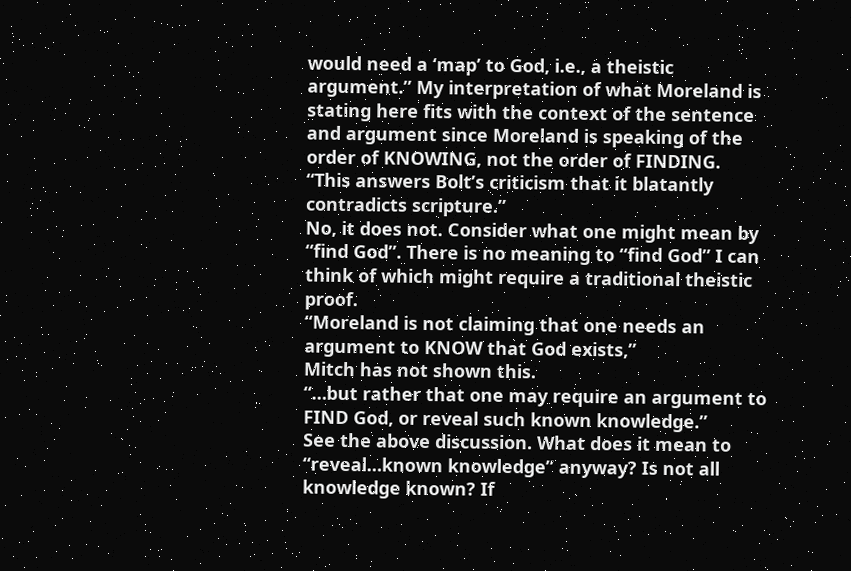would need a ‘map’ to God, i.e., a theistic argument.” My interpretation of what Moreland is stating here fits with the context of the sentence and argument since Moreland is speaking of the order of KNOWING, not the order of FINDING.
“This answers Bolt’s criticism that it blatantly contradicts scripture.”
No, it does not. Consider what one might mean by “find God”. There is no meaning to “find God” I can think of which might require a traditional theistic proof.
“Moreland is not claiming that one needs an argument to KNOW that God exists,”
Mitch has not shown this.
“…but rather that one may require an argument to FIND God, or reveal such known knowledge.”
See the above discussion. What does it mean to “reveal…known knowledge” anyway? Is not all knowledge known? If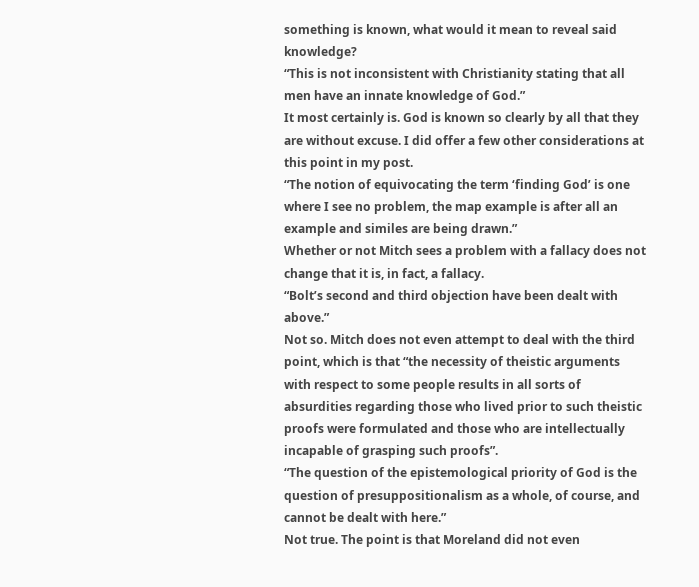something is known, what would it mean to reveal said knowledge?
“This is not inconsistent with Christianity stating that all men have an innate knowledge of God.”
It most certainly is. God is known so clearly by all that they are without excuse. I did offer a few other considerations at this point in my post.
“The notion of equivocating the term ‘finding God’ is one where I see no problem, the map example is after all an example and similes are being drawn.”
Whether or not Mitch sees a problem with a fallacy does not change that it is, in fact, a fallacy.
“Bolt’s second and third objection have been dealt with above.”
Not so. Mitch does not even attempt to deal with the third point, which is that “the necessity of theistic arguments with respect to some people results in all sorts of absurdities regarding those who lived prior to such theistic proofs were formulated and those who are intellectually incapable of grasping such proofs”.
“The question of the epistemological priority of God is the question of presuppositionalism as a whole, of course, and cannot be dealt with here.”
Not true. The point is that Moreland did not even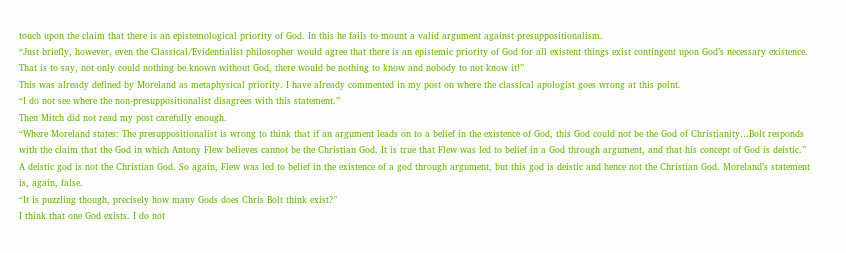touch upon the claim that there is an epistemological priority of God. In this he fails to mount a valid argument against presuppositionalism.
“Just briefly, however, even the Classical/Evidentialist philosopher would agree that there is an epistemic priority of God for all existent things exist contingent upon God’s necessary existence. That is to say, not only could nothing be known without God, there would be nothing to know and nobody to not know it!”
This was already defined by Moreland as metaphysical priority. I have already commented in my post on where the classical apologist goes wrong at this point.
“I do not see where the non-presuppositionalist disagrees with this statement.”
Then Mitch did not read my post carefully enough.
“Where Moreland states: The presuppositionalist is wrong to think that if an argument leads on to a belief in the existence of God, this God could not be the God of Christianity…Bolt responds with the claim that the God in which Antony Flew believes cannot be the Christian God. It is true that Flew was led to belief in a God through argument, and that his concept of God is deistic.”
A deistic god is not the Christian God. So again, Flew was led to belief in the existence of a god through argument, but this god is deistic and hence not the Christian God. Moreland’s statement is, again, false.
“It is puzzling though, precisely how many Gods does Chris Bolt think exist?”
I think that one God exists. I do not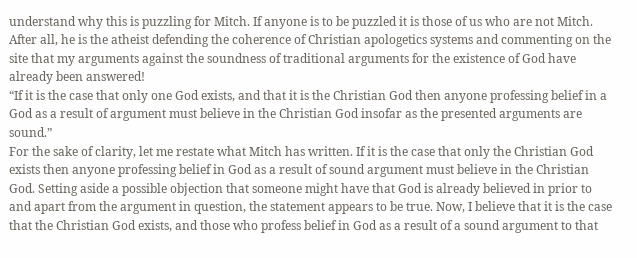understand why this is puzzling for Mitch. If anyone is to be puzzled it is those of us who are not Mitch. After all, he is the atheist defending the coherence of Christian apologetics systems and commenting on the site that my arguments against the soundness of traditional arguments for the existence of God have already been answered!
“If it is the case that only one God exists, and that it is the Christian God then anyone professing belief in a God as a result of argument must believe in the Christian God insofar as the presented arguments are sound.”
For the sake of clarity, let me restate what Mitch has written. If it is the case that only the Christian God exists then anyone professing belief in God as a result of sound argument must believe in the Christian God. Setting aside a possible objection that someone might have that God is already believed in prior to and apart from the argument in question, the statement appears to be true. Now, I believe that it is the case that the Christian God exists, and those who profess belief in God as a result of a sound argument to that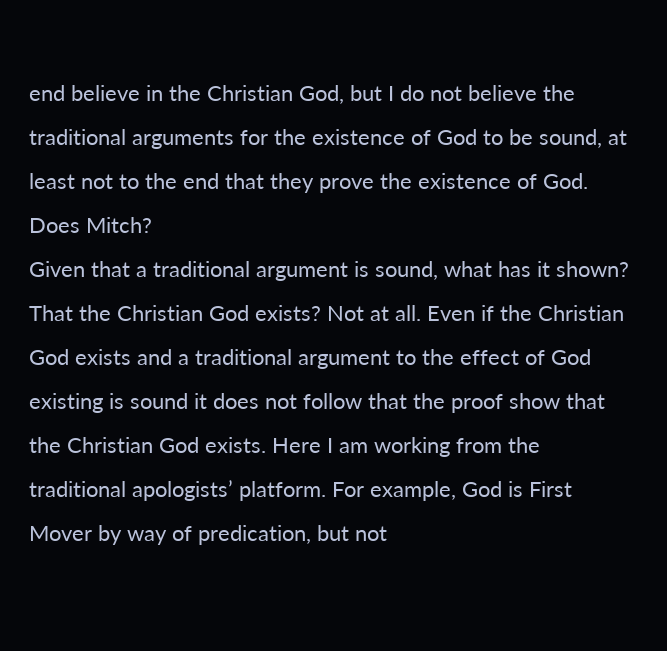end believe in the Christian God, but I do not believe the traditional arguments for the existence of God to be sound, at least not to the end that they prove the existence of God. Does Mitch?
Given that a traditional argument is sound, what has it shown? That the Christian God exists? Not at all. Even if the Christian God exists and a traditional argument to the effect of God existing is sound it does not follow that the proof show that the Christian God exists. Here I am working from the traditional apologists’ platform. For example, God is First Mover by way of predication, but not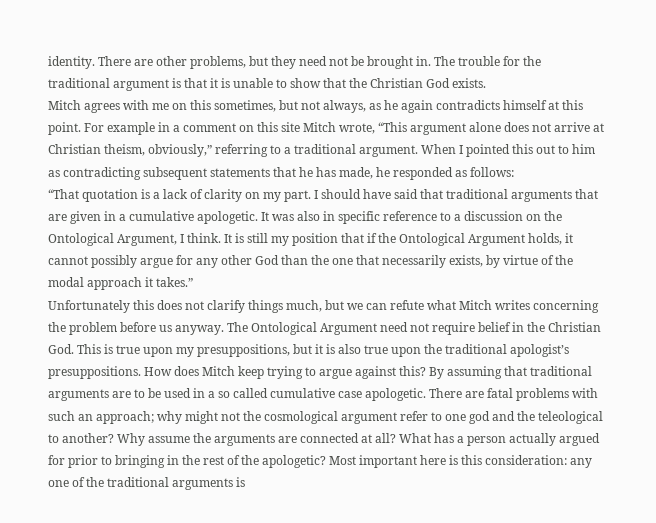identity. There are other problems, but they need not be brought in. The trouble for the traditional argument is that it is unable to show that the Christian God exists.
Mitch agrees with me on this sometimes, but not always, as he again contradicts himself at this point. For example in a comment on this site Mitch wrote, “This argument alone does not arrive at Christian theism, obviously,” referring to a traditional argument. When I pointed this out to him as contradicting subsequent statements that he has made, he responded as follows:
“That quotation is a lack of clarity on my part. I should have said that traditional arguments that are given in a cumulative apologetic. It was also in specific reference to a discussion on the Ontological Argument, I think. It is still my position that if the Ontological Argument holds, it cannot possibly argue for any other God than the one that necessarily exists, by virtue of the modal approach it takes.”
Unfortunately this does not clarify things much, but we can refute what Mitch writes concerning the problem before us anyway. The Ontological Argument need not require belief in the Christian God. This is true upon my presuppositions, but it is also true upon the traditional apologist’s presuppositions. How does Mitch keep trying to argue against this? By assuming that traditional arguments are to be used in a so called cumulative case apologetic. There are fatal problems with such an approach; why might not the cosmological argument refer to one god and the teleological to another? Why assume the arguments are connected at all? What has a person actually argued for prior to bringing in the rest of the apologetic? Most important here is this consideration: any one of the traditional arguments is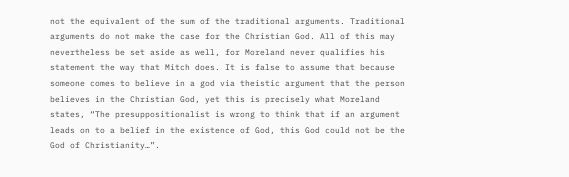not the equivalent of the sum of the traditional arguments. Traditional arguments do not make the case for the Christian God. All of this may nevertheless be set aside as well, for Moreland never qualifies his statement the way that Mitch does. It is false to assume that because someone comes to believe in a god via theistic argument that the person believes in the Christian God, yet this is precisely what Moreland states, “The presuppositionalist is wrong to think that if an argument leads on to a belief in the existence of God, this God could not be the God of Christianity…”.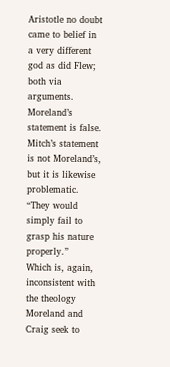Aristotle no doubt came to belief in a very different god as did Flew; both via arguments. Moreland’s statement is false. Mitch’s statement is not Moreland’s, but it is likewise problematic.
“They would simply fail to grasp his nature properly.”
Which is, again, inconsistent with the theology Moreland and Craig seek to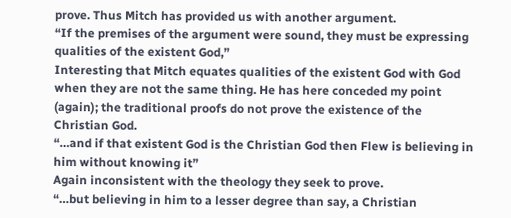prove. Thus Mitch has provided us with another argument.
“If the premises of the argument were sound, they must be expressing qualities of the existent God,”
Interesting that Mitch equates qualities of the existent God with God when they are not the same thing. He has here conceded my point (again); the traditional proofs do not prove the existence of the Christian God.
“…and if that existent God is the Christian God then Flew is believing in him without knowing it”
Again inconsistent with the theology they seek to prove.
“…but believing in him to a lesser degree than say, a Christian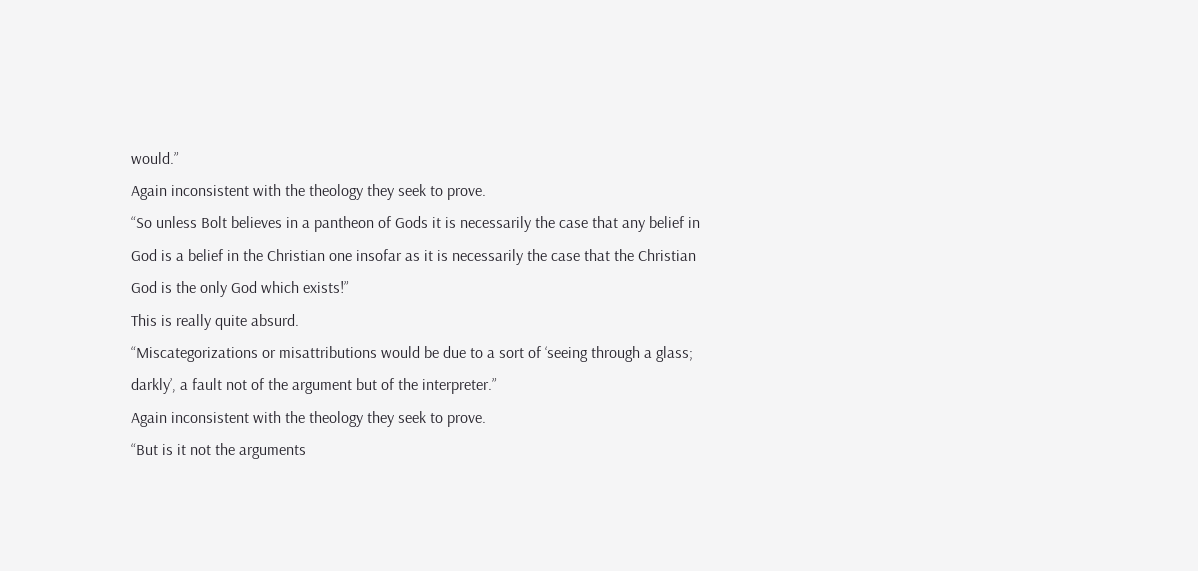would.”
Again inconsistent with the theology they seek to prove.
“So unless Bolt believes in a pantheon of Gods it is necessarily the case that any belief in God is a belief in the Christian one insofar as it is necessarily the case that the Christian God is the only God which exists!”
This is really quite absurd.
“Miscategorizations or misattributions would be due to a sort of ‘seeing through a glass; darkly’, a fault not of the argument but of the interpreter.”
Again inconsistent with the theology they seek to prove.
“But is it not the arguments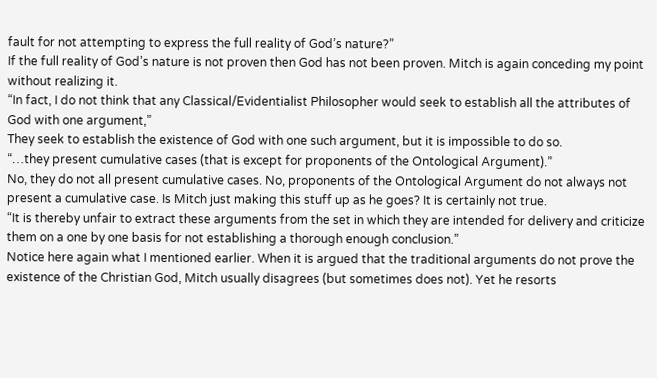fault for not attempting to express the full reality of God’s nature?”
If the full reality of God’s nature is not proven then God has not been proven. Mitch is again conceding my point without realizing it.
“In fact, I do not think that any Classical/Evidentialist Philosopher would seek to establish all the attributes of God with one argument,”
They seek to establish the existence of God with one such argument, but it is impossible to do so.
“…they present cumulative cases (that is except for proponents of the Ontological Argument).”
No, they do not all present cumulative cases. No, proponents of the Ontological Argument do not always not present a cumulative case. Is Mitch just making this stuff up as he goes? It is certainly not true.
“It is thereby unfair to extract these arguments from the set in which they are intended for delivery and criticize them on a one by one basis for not establishing a thorough enough conclusion.”
Notice here again what I mentioned earlier. When it is argued that the traditional arguments do not prove the existence of the Christian God, Mitch usually disagrees (but sometimes does not). Yet he resorts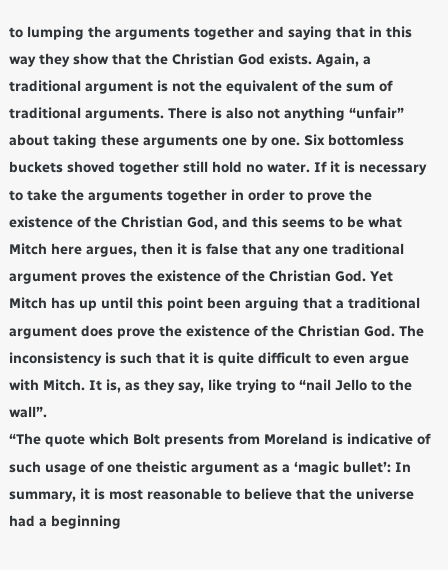to lumping the arguments together and saying that in this way they show that the Christian God exists. Again, a traditional argument is not the equivalent of the sum of traditional arguments. There is also not anything “unfair” about taking these arguments one by one. Six bottomless buckets shoved together still hold no water. If it is necessary to take the arguments together in order to prove the existence of the Christian God, and this seems to be what Mitch here argues, then it is false that any one traditional argument proves the existence of the Christian God. Yet Mitch has up until this point been arguing that a traditional argument does prove the existence of the Christian God. The inconsistency is such that it is quite difficult to even argue with Mitch. It is, as they say, like trying to “nail Jello to the wall”.
“The quote which Bolt presents from Moreland is indicative of such usage of one theistic argument as a ‘magic bullet’: In summary, it is most reasonable to believe that the universe had a beginning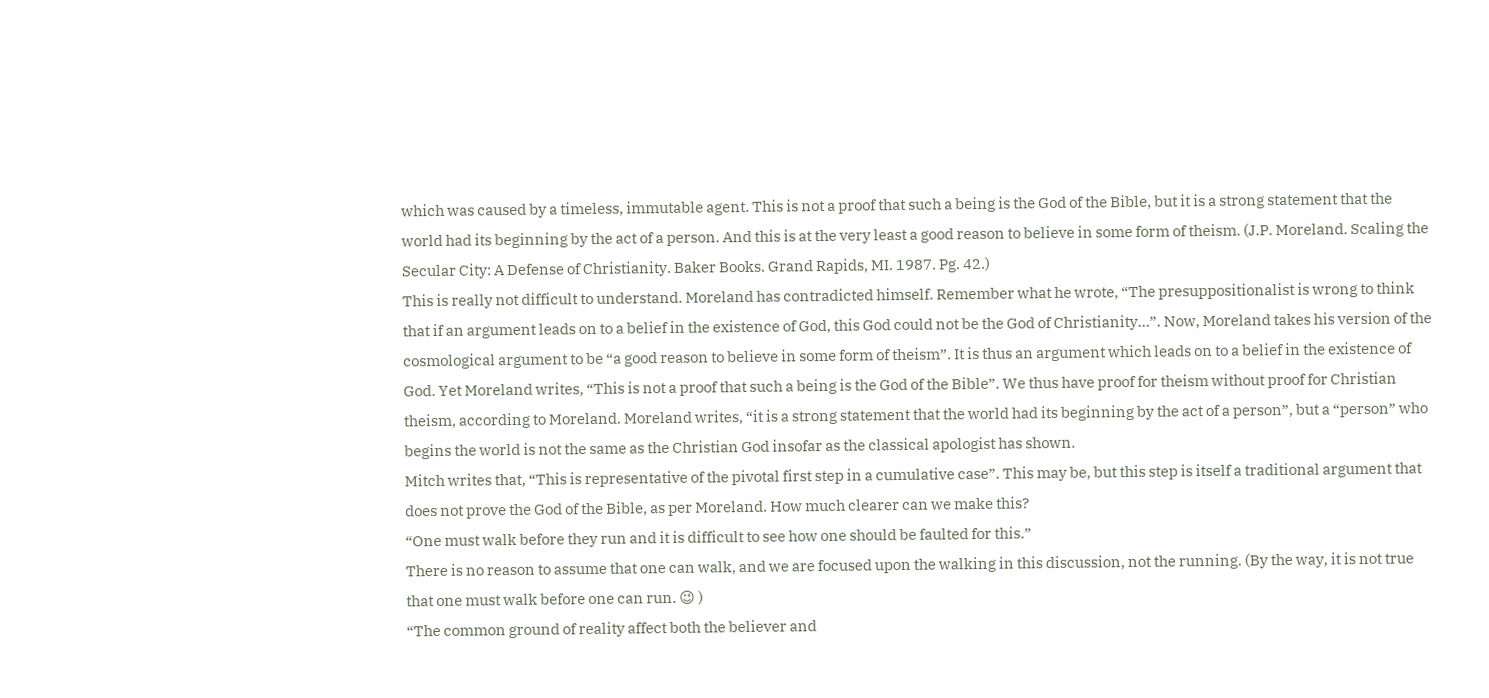which was caused by a timeless, immutable agent. This is not a proof that such a being is the God of the Bible, but it is a strong statement that the world had its beginning by the act of a person. And this is at the very least a good reason to believe in some form of theism. (J.P. Moreland. Scaling the Secular City: A Defense of Christianity. Baker Books. Grand Rapids, MI. 1987. Pg. 42.)
This is really not difficult to understand. Moreland has contradicted himself. Remember what he wrote, “The presuppositionalist is wrong to think that if an argument leads on to a belief in the existence of God, this God could not be the God of Christianity…”. Now, Moreland takes his version of the cosmological argument to be “a good reason to believe in some form of theism”. It is thus an argument which leads on to a belief in the existence of God. Yet Moreland writes, “This is not a proof that such a being is the God of the Bible”. We thus have proof for theism without proof for Christian theism, according to Moreland. Moreland writes, “it is a strong statement that the world had its beginning by the act of a person”, but a “person” who begins the world is not the same as the Christian God insofar as the classical apologist has shown.
Mitch writes that, “This is representative of the pivotal first step in a cumulative case”. This may be, but this step is itself a traditional argument that does not prove the God of the Bible, as per Moreland. How much clearer can we make this?
“One must walk before they run and it is difficult to see how one should be faulted for this.”
There is no reason to assume that one can walk, and we are focused upon the walking in this discussion, not the running. (By the way, it is not true that one must walk before one can run. 😉 )
“The common ground of reality affect both the believer and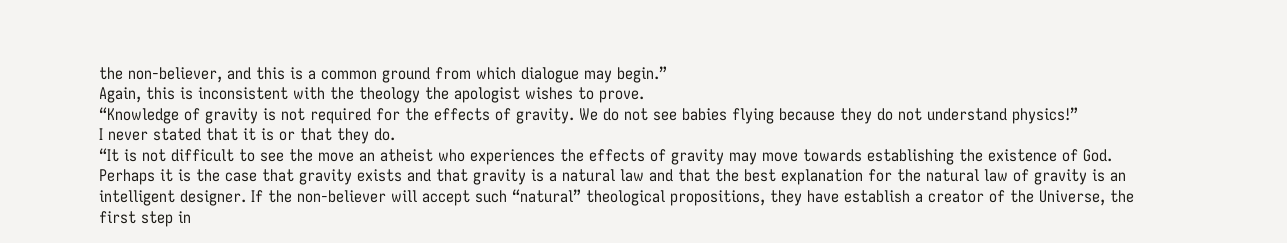the non-believer, and this is a common ground from which dialogue may begin.”
Again, this is inconsistent with the theology the apologist wishes to prove.
“Knowledge of gravity is not required for the effects of gravity. We do not see babies flying because they do not understand physics!”
I never stated that it is or that they do.
“It is not difficult to see the move an atheist who experiences the effects of gravity may move towards establishing the existence of God. Perhaps it is the case that gravity exists and that gravity is a natural law and that the best explanation for the natural law of gravity is an intelligent designer. If the non-believer will accept such “natural” theological propositions, they have establish a creator of the Universe, the first step in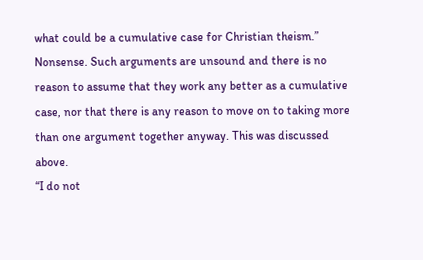what could be a cumulative case for Christian theism.”
Nonsense. Such arguments are unsound and there is no reason to assume that they work any better as a cumulative case, nor that there is any reason to move on to taking more than one argument together anyway. This was discussed above.
“I do not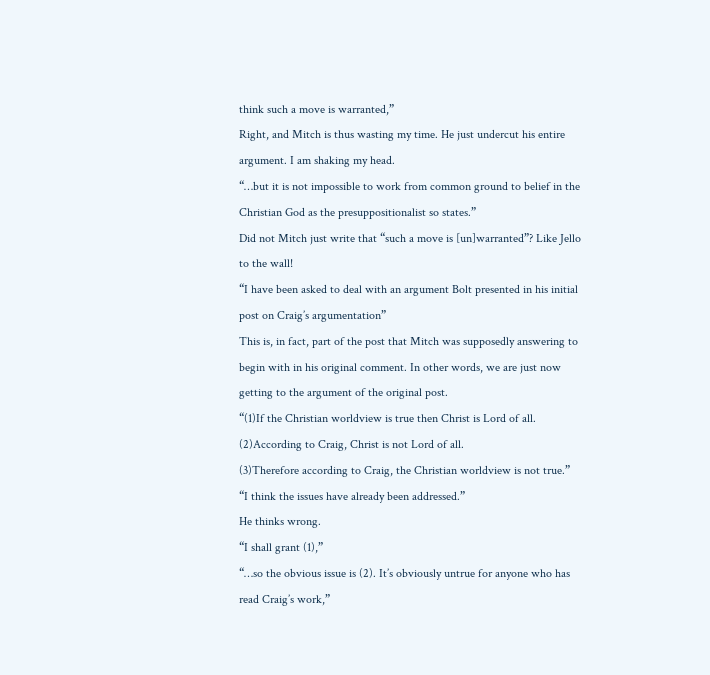think such a move is warranted,”
Right, and Mitch is thus wasting my time. He just undercut his entire argument. I am shaking my head.
“…but it is not impossible to work from common ground to belief in the Christian God as the presuppositionalist so states.”
Did not Mitch just write that “such a move is [un]warranted”? Like Jello to the wall!
“I have been asked to deal with an argument Bolt presented in his initial post on Craig’s argumentation”
This is, in fact, part of the post that Mitch was supposedly answering to begin with in his original comment. In other words, we are just now getting to the argument of the original post.
“(1)If the Christian worldview is true then Christ is Lord of all.
(2)According to Craig, Christ is not Lord of all.
(3)Therefore according to Craig, the Christian worldview is not true.”
“I think the issues have already been addressed.”
He thinks wrong.
“I shall grant (1),”
“…so the obvious issue is (2). It’s obviously untrue for anyone who has read Craig’s work,”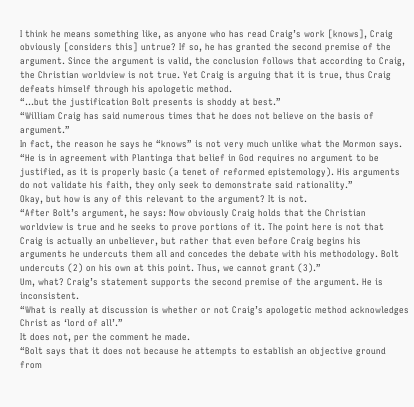I think he means something like, as anyone who has read Craig’s work [knows], Craig obviously [considers this] untrue? If so, he has granted the second premise of the argument. Since the argument is valid, the conclusion follows that according to Craig, the Christian worldview is not true. Yet Craig is arguing that it is true, thus Craig defeats himself through his apologetic method.
“…but the justification Bolt presents is shoddy at best.”
“William Craig has said numerous times that he does not believe on the basis of argument.”
In fact, the reason he says he “knows” is not very much unlike what the Mormon says.
“He is in agreement with Plantinga that belief in God requires no argument to be justified, as it is properly basic (a tenet of reformed epistemology). His arguments do not validate his faith, they only seek to demonstrate said rationality.”
Okay, but how is any of this relevant to the argument? It is not.
“After Bolt’s argument, he says: Now obviously Craig holds that the Christian worldview is true and he seeks to prove portions of it. The point here is not that Craig is actually an unbeliever, but rather that even before Craig begins his arguments he undercuts them all and concedes the debate with his methodology. Bolt undercuts (2) on his own at this point. Thus, we cannot grant (3).”
Um, what? Craig’s statement supports the second premise of the argument. He is inconsistent.
“What is really at discussion is whether or not Craig’s apologetic method acknowledges Christ as ‘lord of all’.”
It does not, per the comment he made.
“Bolt says that it does not because he attempts to establish an objective ground from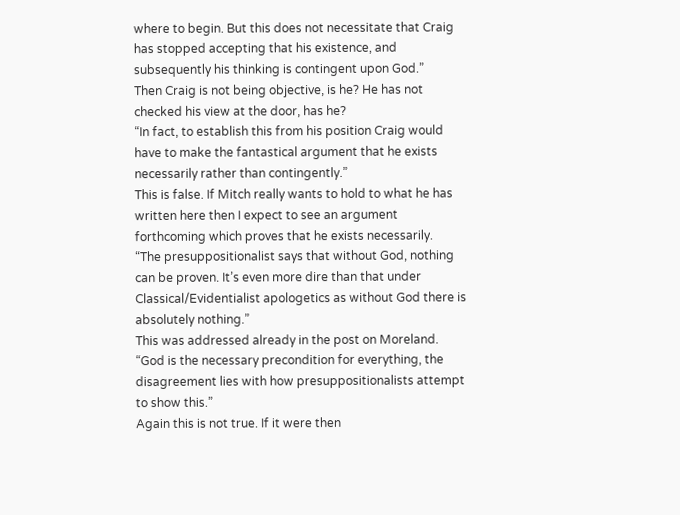where to begin. But this does not necessitate that Craig has stopped accepting that his existence, and subsequently his thinking is contingent upon God.”
Then Craig is not being objective, is he? He has not checked his view at the door, has he?
“In fact, to establish this from his position Craig would have to make the fantastical argument that he exists necessarily rather than contingently.”
This is false. If Mitch really wants to hold to what he has written here then I expect to see an argument forthcoming which proves that he exists necessarily.
“The presuppositionalist says that without God, nothing can be proven. It’s even more dire than that under Classical/Evidentialist apologetics as without God there is absolutely nothing.”
This was addressed already in the post on Moreland.
“God is the necessary precondition for everything, the disagreement lies with how presuppositionalists attempt to show this.”
Again this is not true. If it were then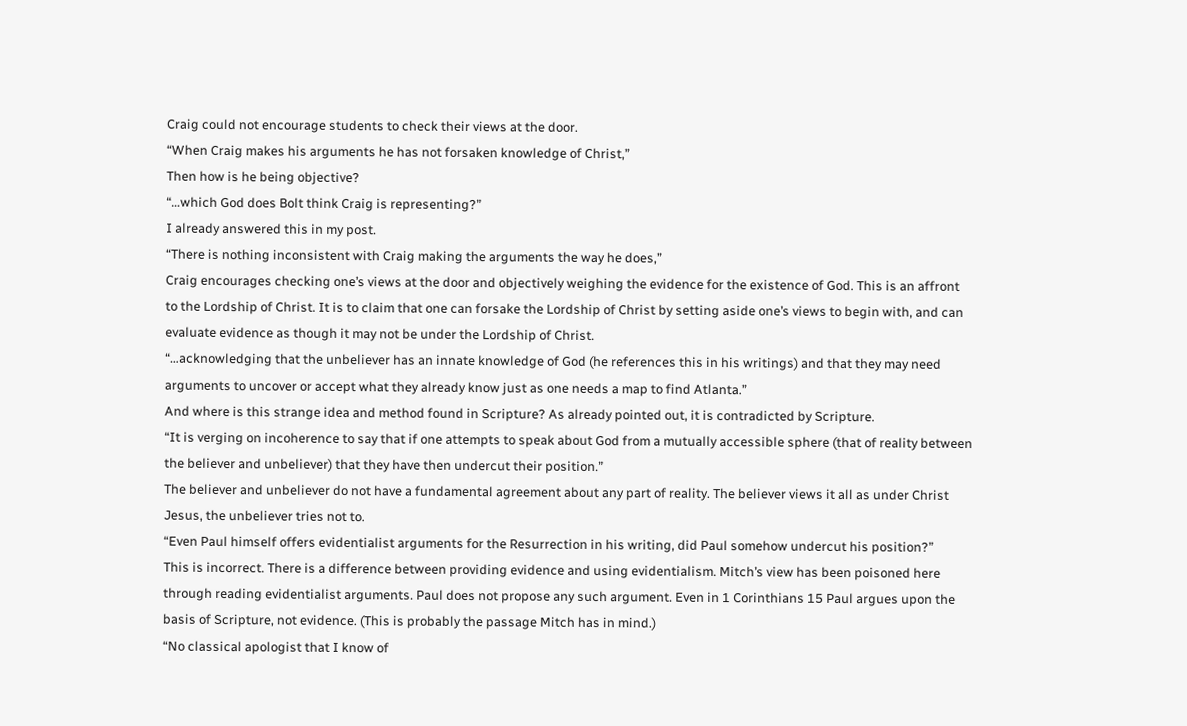Craig could not encourage students to check their views at the door.
“When Craig makes his arguments he has not forsaken knowledge of Christ,”
Then how is he being objective?
“…which God does Bolt think Craig is representing?”
I already answered this in my post.
“There is nothing inconsistent with Craig making the arguments the way he does,”
Craig encourages checking one’s views at the door and objectively weighing the evidence for the existence of God. This is an affront to the Lordship of Christ. It is to claim that one can forsake the Lordship of Christ by setting aside one’s views to begin with, and can evaluate evidence as though it may not be under the Lordship of Christ.
“…acknowledging that the unbeliever has an innate knowledge of God (he references this in his writings) and that they may need arguments to uncover or accept what they already know just as one needs a map to find Atlanta.”
And where is this strange idea and method found in Scripture? As already pointed out, it is contradicted by Scripture.
“It is verging on incoherence to say that if one attempts to speak about God from a mutually accessible sphere (that of reality between the believer and unbeliever) that they have then undercut their position.”
The believer and unbeliever do not have a fundamental agreement about any part of reality. The believer views it all as under Christ Jesus, the unbeliever tries not to.
“Even Paul himself offers evidentialist arguments for the Resurrection in his writing, did Paul somehow undercut his position?”
This is incorrect. There is a difference between providing evidence and using evidentialism. Mitch’s view has been poisoned here through reading evidentialist arguments. Paul does not propose any such argument. Even in 1 Corinthians 15 Paul argues upon the basis of Scripture, not evidence. (This is probably the passage Mitch has in mind.)
“No classical apologist that I know of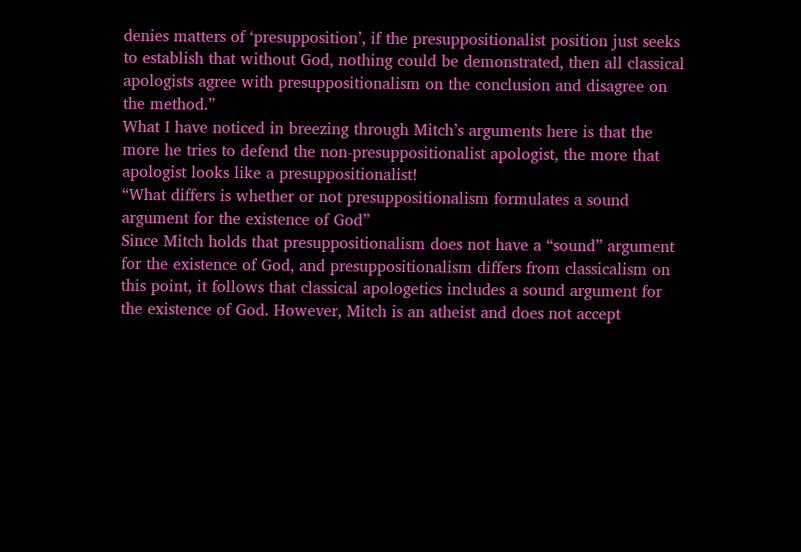denies matters of ‘presupposition’, if the presuppositionalist position just seeks to establish that without God, nothing could be demonstrated, then all classical apologists agree with presuppositionalism on the conclusion and disagree on the method.”
What I have noticed in breezing through Mitch’s arguments here is that the more he tries to defend the non-presuppositionalist apologist, the more that apologist looks like a presuppositionalist!
“What differs is whether or not presuppositionalism formulates a sound argument for the existence of God”
Since Mitch holds that presuppositionalism does not have a “sound” argument for the existence of God, and presuppositionalism differs from classicalism on this point, it follows that classical apologetics includes a sound argument for the existence of God. However, Mitch is an atheist and does not accept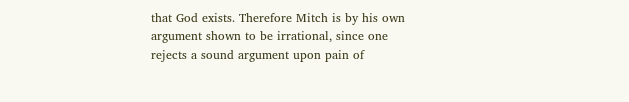that God exists. Therefore Mitch is by his own argument shown to be irrational, since one rejects a sound argument upon pain of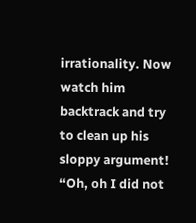irrationality. Now watch him backtrack and try to clean up his sloppy argument! “Oh, oh I did not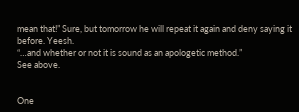mean that!” Sure, but tomorrow he will repeat it again and deny saying it before. Yeesh.
“…and whether or not it is sound as an apologetic method.”
See above.


One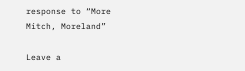response to “More Mitch, Moreland”

Leave a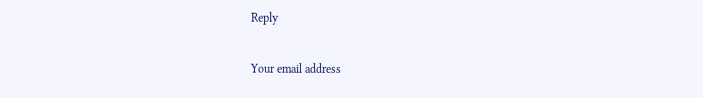Reply

Your email address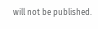will not be published.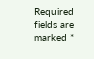Required fields are marked *